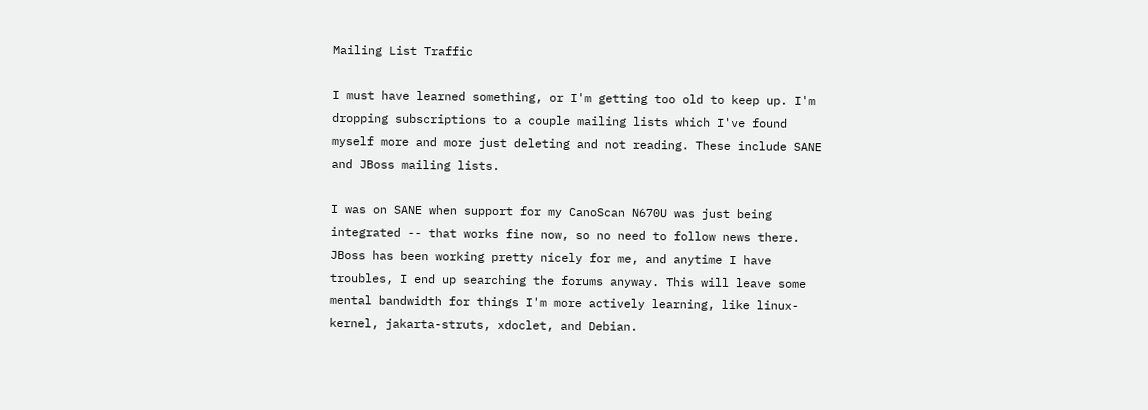Mailing List Traffic

I must have learned something, or I'm getting too old to keep up. I'm dropping subscriptions to a couple mailing lists which I've found myself more and more just deleting and not reading. These include SANE and JBoss mailing lists.

I was on SANE when support for my CanoScan N670U was just being integrated -- that works fine now, so no need to follow news there. JBoss has been working pretty nicely for me, and anytime I have troubles, I end up searching the forums anyway. This will leave some mental bandwidth for things I'm more actively learning, like linux-kernel, jakarta-struts, xdoclet, and Debian.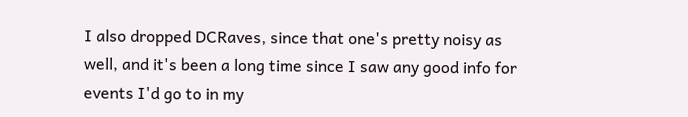I also dropped DCRaves, since that one's pretty noisy as well, and it's been a long time since I saw any good info for events I'd go to in my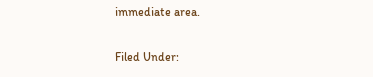immediate area.

Filed Under: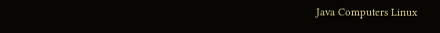Java Computers Linux